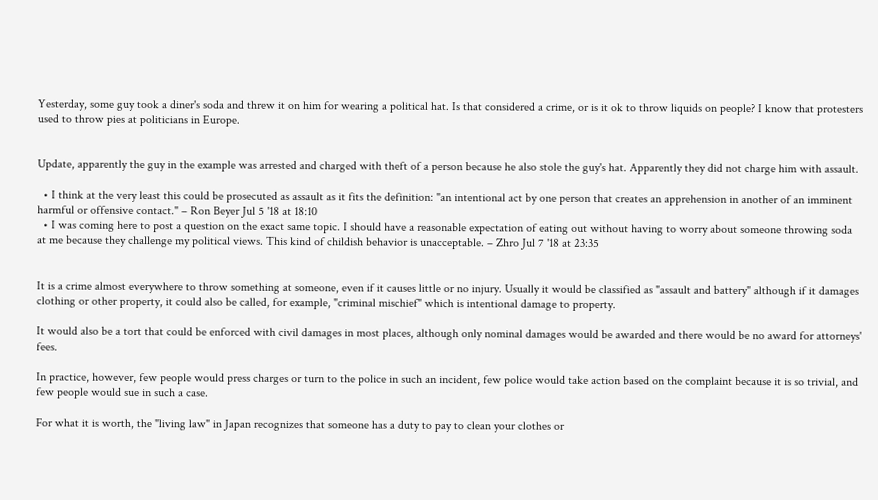Yesterday, some guy took a diner's soda and threw it on him for wearing a political hat. Is that considered a crime, or is it ok to throw liquids on people? I know that protesters used to throw pies at politicians in Europe.


Update, apparently the guy in the example was arrested and charged with theft of a person because he also stole the guy's hat. Apparently they did not charge him with assault.

  • I think at the very least this could be prosecuted as assault as it fits the definition: "an intentional act by one person that creates an apprehension in another of an imminent harmful or offensive contact." – Ron Beyer Jul 5 '18 at 18:10
  • I was coming here to post a question on the exact same topic. I should have a reasonable expectation of eating out without having to worry about someone throwing soda at me because they challenge my political views. This kind of childish behavior is unacceptable. – Zhro Jul 7 '18 at 23:35


It is a crime almost everywhere to throw something at someone, even if it causes little or no injury. Usually it would be classified as "assault and battery" although if it damages clothing or other property, it could also be called, for example, "criminal mischief" which is intentional damage to property.

It would also be a tort that could be enforced with civil damages in most places, although only nominal damages would be awarded and there would be no award for attorneys' fees.

In practice, however, few people would press charges or turn to the police in such an incident, few police would take action based on the complaint because it is so trivial, and few people would sue in such a case.

For what it is worth, the "living law" in Japan recognizes that someone has a duty to pay to clean your clothes or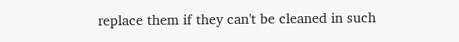replace them if they can't be cleaned in such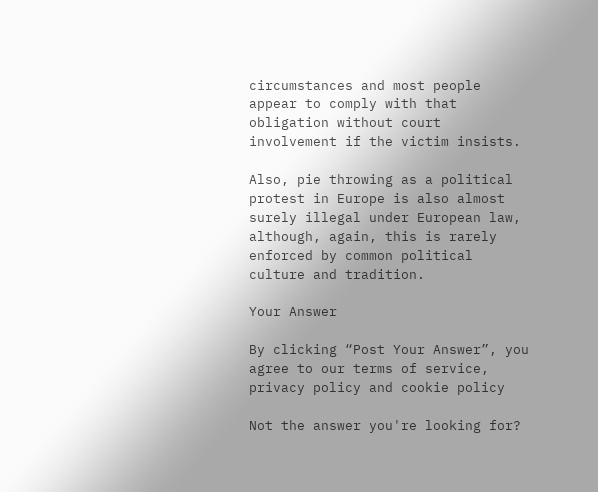circumstances and most people appear to comply with that obligation without court involvement if the victim insists.

Also, pie throwing as a political protest in Europe is also almost surely illegal under European law, although, again, this is rarely enforced by common political culture and tradition.

Your Answer

By clicking “Post Your Answer”, you agree to our terms of service, privacy policy and cookie policy

Not the answer you're looking for?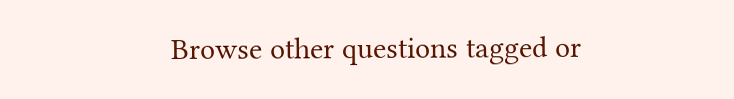Browse other questions tagged or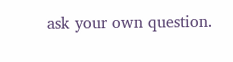ask your own question.